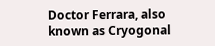Doctor Ferrara, also known as Cryogonal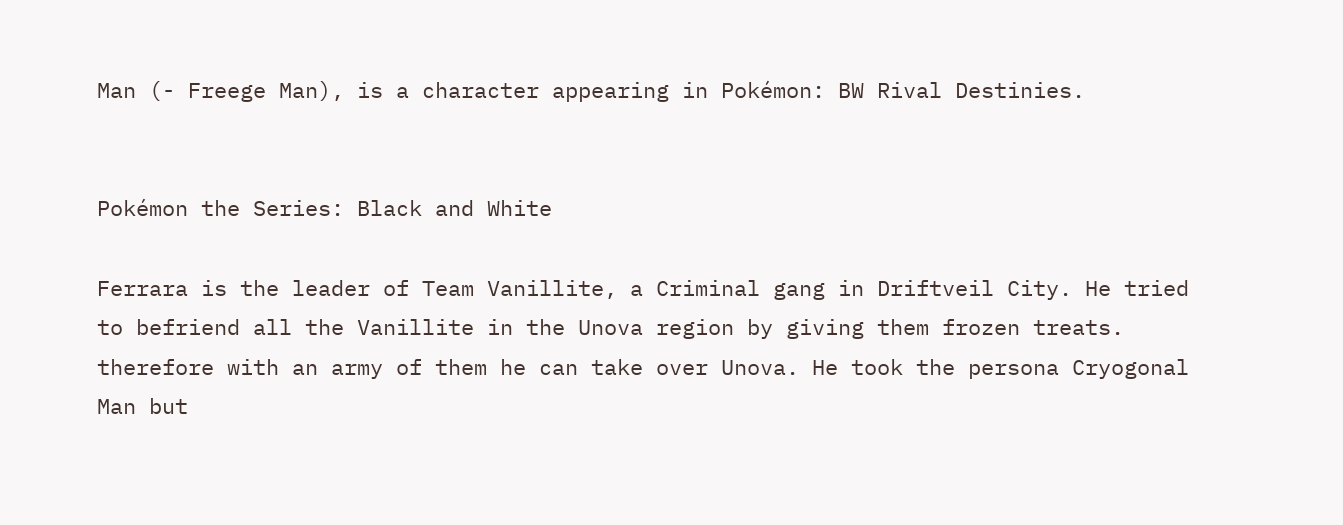Man (- Freege Man), is a character appearing in Pokémon: BW Rival Destinies.


Pokémon the Series: Black and White

Ferrara is the leader of Team Vanillite, a Criminal gang in Driftveil City. He tried to befriend all the Vanillite in the Unova region by giving them frozen treats. therefore with an army of them he can take over Unova. He took the persona Cryogonal Man but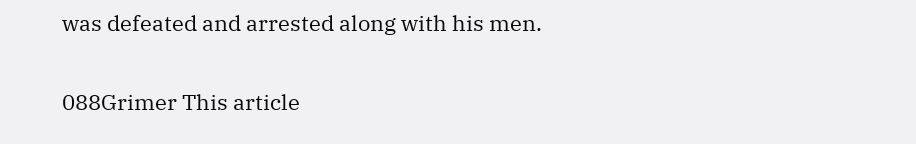was defeated and arrested along with his men.

088Grimer This article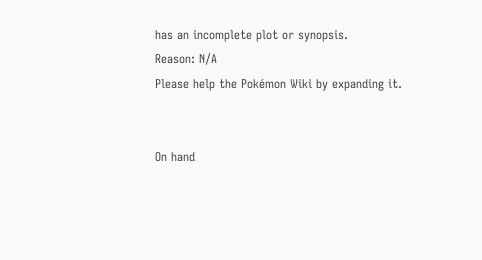has an incomplete plot or synopsis.
Reason: N/A
Please help the Pokémon Wiki by expanding it.


On hand